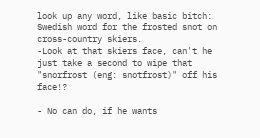look up any word, like basic bitch:
Swedish word for the frosted snot on cross-country skiers.
-Look at that skiers face, can't he just take a second to wipe that "snorfrost (eng: snotfrost)" off his face!?

- No can do, if he wants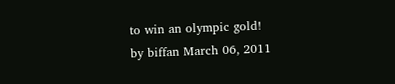to win an olympic gold!
by biffan March 06, 2011